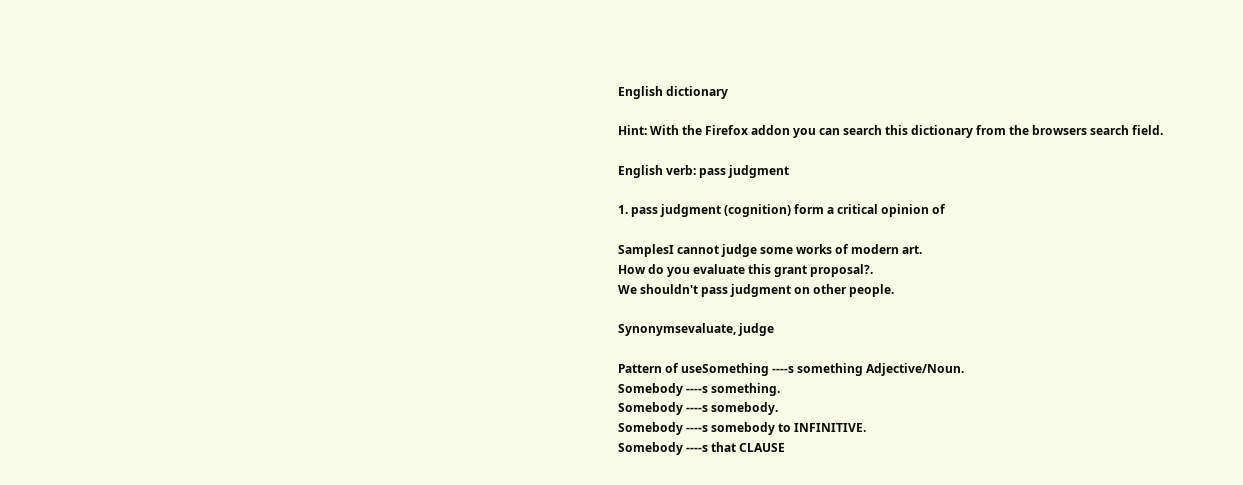English dictionary

Hint: With the Firefox addon you can search this dictionary from the browsers search field.

English verb: pass judgment

1. pass judgment (cognition) form a critical opinion of

SamplesI cannot judge some works of modern art.
How do you evaluate this grant proposal?.
We shouldn't pass judgment on other people.

Synonymsevaluate, judge

Pattern of useSomething ----s something Adjective/Noun.
Somebody ----s something.
Somebody ----s somebody.
Somebody ----s somebody to INFINITIVE.
Somebody ----s that CLAUSE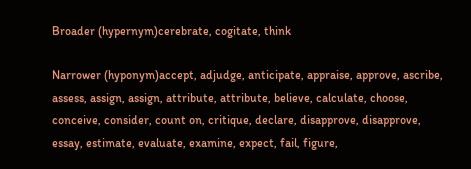Broader (hypernym)cerebrate, cogitate, think

Narrower (hyponym)accept, adjudge, anticipate, appraise, approve, ascribe, assess, assign, assign, attribute, attribute, believe, calculate, choose, conceive, consider, count on, critique, declare, disapprove, disapprove, essay, estimate, evaluate, examine, expect, fail, figure,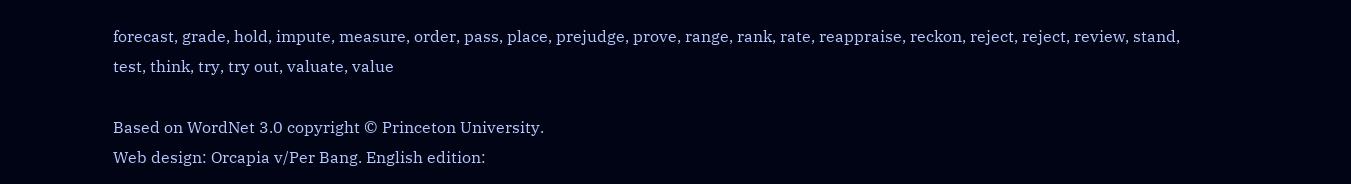forecast, grade, hold, impute, measure, order, pass, place, prejudge, prove, range, rank, rate, reappraise, reckon, reject, reject, review, stand, test, think, try, try out, valuate, value

Based on WordNet 3.0 copyright © Princeton University.
Web design: Orcapia v/Per Bang. English edition: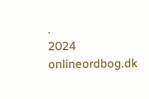.
2024 onlineordbog.dk